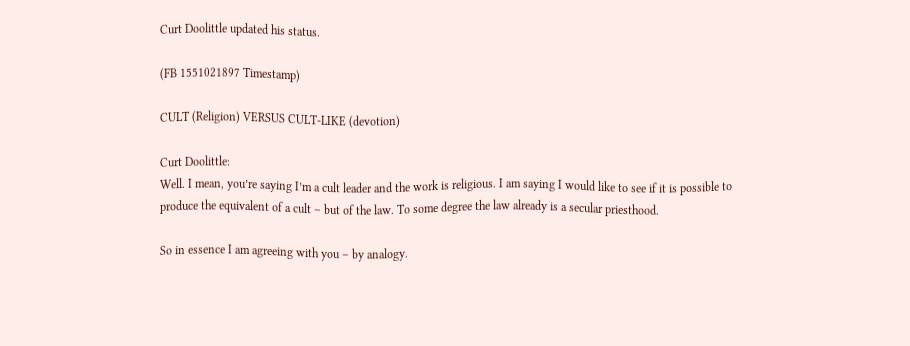Curt Doolittle updated his status.

(FB 1551021897 Timestamp)

CULT (Religion) VERSUS CULT-LIKE (devotion)

Curt Doolittle:
Well. I mean, you’re saying I’m a cult leader and the work is religious. I am saying I would like to see if it is possible to produce the equivalent of a cult – but of the law. To some degree the law already is a secular priesthood.

So in essence I am agreeing with you – by analogy.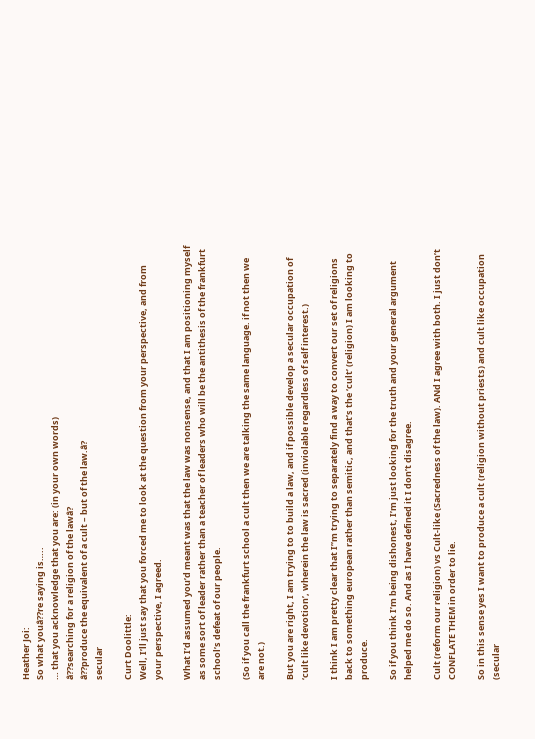Heather Joi:
So what youâ??re saying is…..
… that you acknowledge that you are: (in your own words)
â??searching for a religion of the lawâ?
â??produce the equivalent of a cult – but of the law.â?
secular

Curt Doolittle:
Well, I’ll just say that you forced me to look at the question from your perspective, and from your perspective, I agreed.

What I’d assumed you’d meant was that the law was nonsense, and that I am positioning myself as some sort of leader rather than a teacher of leaders who will be the antithesis of the frankfurt school’s defeat of our people.

(So if you call the frankfurt school a cult then we are talking the same language. if not then we are not.)

But you are right, I am trying to to build a law, and if possible develop a secular occupation of ‘cult like devotion’, wherein the law is sacred (inviolable regardless of self interest.)

I think I am pretty clear that I”m trying to separately find a way to convert our set of religions back to something european rather than semitic, and that’s the ‘cult’ (religion) I am looking to produce.

So if you think I’m being dishonest, I’m just looking for the truth and your general argument helped me do so. And as I have defined it I don’t disagree.

Cult (reform our religion) vs Cult-like (Sacredness of the law). ANd I agree with both. I just don’t CONFLATE THEM in order to lie.

So in this sense yes I want to produce a cult (religion without priests) and cult like occupation (secular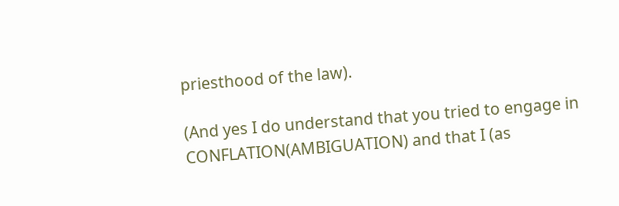priesthood of the law).

(And yes I do understand that you tried to engage in CONFLATION(AMBIGUATION) and that I (as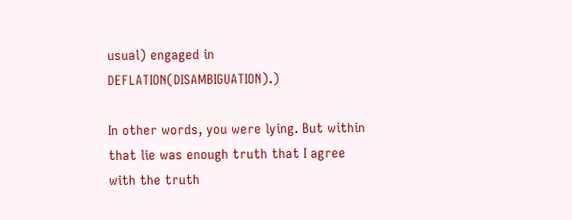usual) engaged in DEFLATION(DISAMBIGUATION).)

In other words, you were lying. But within that lie was enough truth that I agree with the truth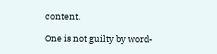content.

One is not guilty by word-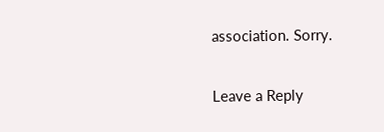association. Sorry.

Leave a Reply